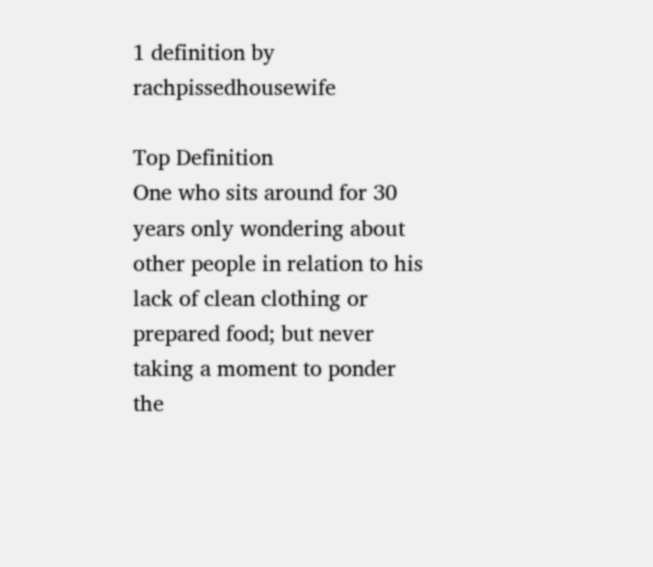1 definition by rachpissedhousewife

Top Definition
One who sits around for 30 years only wondering about other people in relation to his lack of clean clothing or prepared food; but never taking a moment to ponder the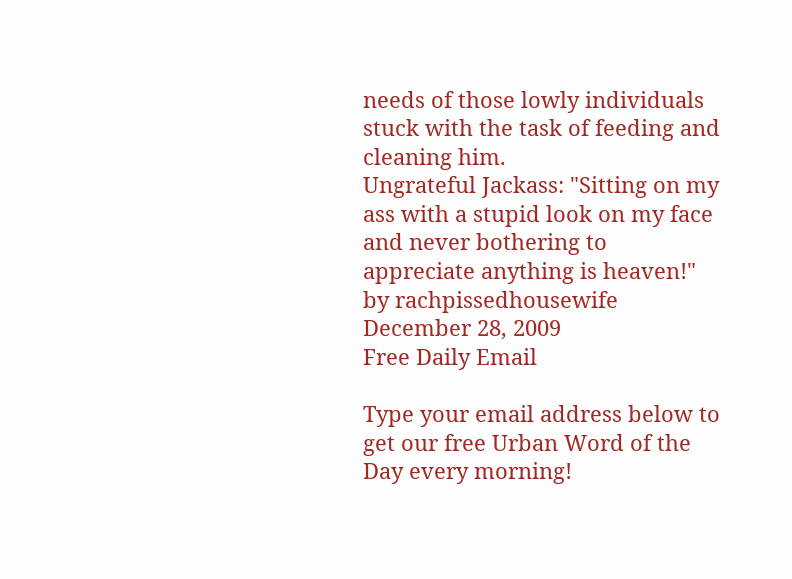needs of those lowly individuals stuck with the task of feeding and cleaning him.
Ungrateful Jackass: "Sitting on my ass with a stupid look on my face and never bothering to appreciate anything is heaven!"
by rachpissedhousewife December 28, 2009
Free Daily Email

Type your email address below to get our free Urban Word of the Day every morning!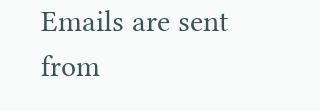Emails are sent from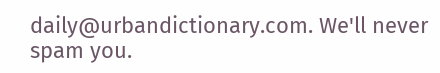daily@urbandictionary.com. We'll never spam you.